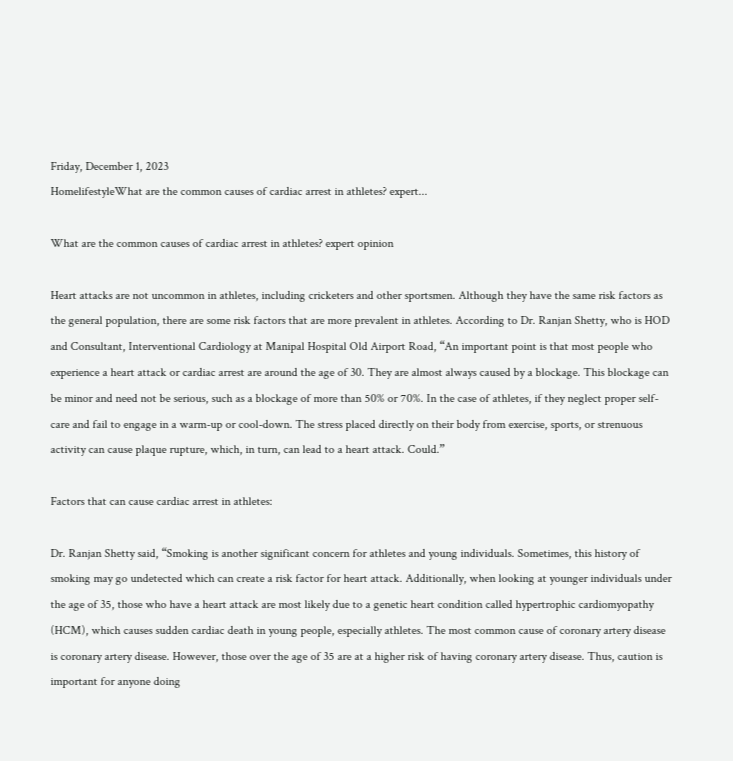Friday, December 1, 2023
HomelifestyleWhat are the common causes of cardiac arrest in athletes? expert...

What are the common causes of cardiac arrest in athletes? expert opinion

Heart attacks are not uncommon in athletes, including cricketers and other sportsmen. Although they have the same risk factors as the general population, there are some risk factors that are more prevalent in athletes. According to Dr. Ranjan Shetty, who is HOD and Consultant, Interventional Cardiology at Manipal Hospital Old Airport Road, “An important point is that most people who experience a heart attack or cardiac arrest are around the age of 30. They are almost always caused by a blockage. This blockage can be minor and need not be serious, such as a blockage of more than 50% or 70%. In the case of athletes, if they neglect proper self-care and fail to engage in a warm-up or cool-down. The stress placed directly on their body from exercise, sports, or strenuous activity can cause plaque rupture, which, in turn, can lead to a heart attack. Could.”

Factors that can cause cardiac arrest in athletes:

Dr. Ranjan Shetty said, “Smoking is another significant concern for athletes and young individuals. Sometimes, this history of smoking may go undetected which can create a risk factor for heart attack. Additionally, when looking at younger individuals under the age of 35, those who have a heart attack are most likely due to a genetic heart condition called hypertrophic cardiomyopathy (HCM), which causes sudden cardiac death in young people, especially athletes. The most common cause of coronary artery disease is coronary artery disease. However, those over the age of 35 are at a higher risk of having coronary artery disease. Thus, caution is important for anyone doing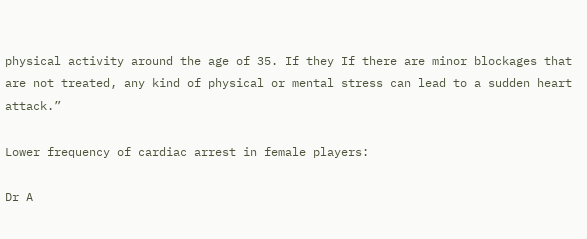physical activity around the age of 35. If they If there are minor blockages that are not treated, any kind of physical or mental stress can lead to a sudden heart attack.”

Lower frequency of cardiac arrest in female players:

Dr A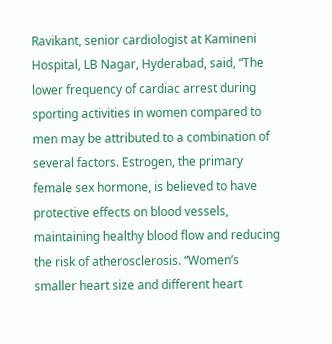Ravikant, senior cardiologist at Kamineni Hospital, LB Nagar, Hyderabad, said, “The lower frequency of cardiac arrest during sporting activities in women compared to men may be attributed to a combination of several factors. Estrogen, the primary female sex hormone, is believed to have protective effects on blood vessels, maintaining healthy blood flow and reducing the risk of atherosclerosis. “Women’s smaller heart size and different heart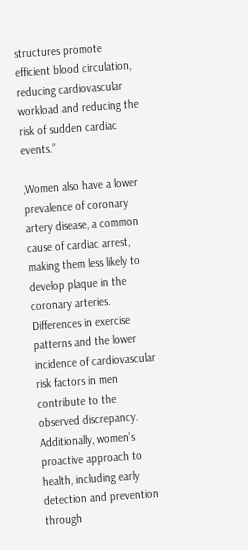structures promote efficient blood circulation, reducing cardiovascular workload and reducing the risk of sudden cardiac events.”

,Women also have a lower prevalence of coronary artery disease, a common cause of cardiac arrest, making them less likely to develop plaque in the coronary arteries. Differences in exercise patterns and the lower incidence of cardiovascular risk factors in men contribute to the observed discrepancy. Additionally, women’s proactive approach to health, including early detection and prevention through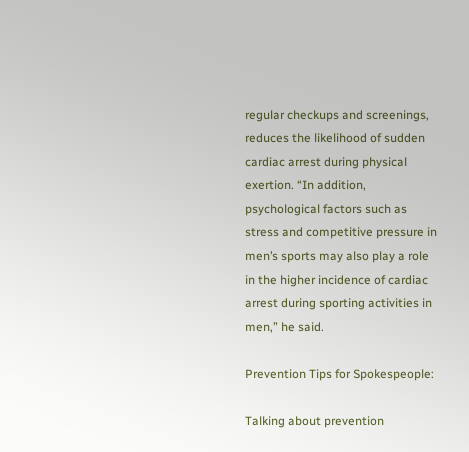regular checkups and screenings, reduces the likelihood of sudden cardiac arrest during physical exertion. “In addition, psychological factors such as stress and competitive pressure in men’s sports may also play a role in the higher incidence of cardiac arrest during sporting activities in men,” he said.

Prevention Tips for Spokespeople:

Talking about prevention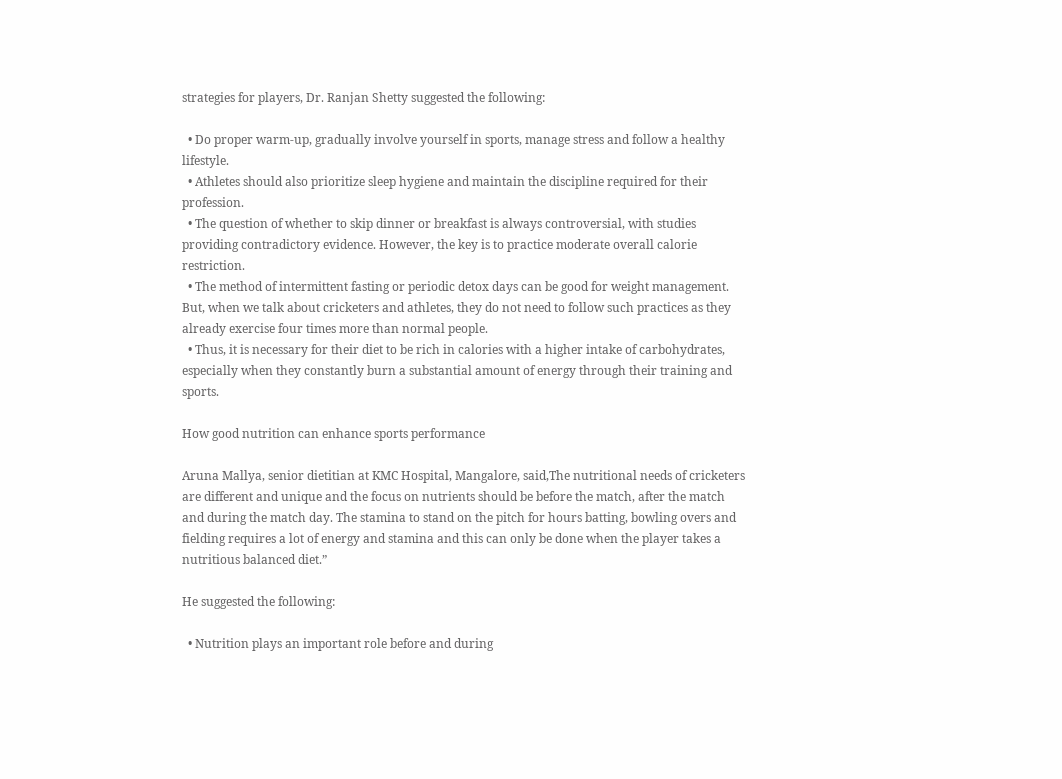strategies for players, Dr. Ranjan Shetty suggested the following:

  • Do proper warm-up, gradually involve yourself in sports, manage stress and follow a healthy lifestyle.
  • Athletes should also prioritize sleep hygiene and maintain the discipline required for their profession.
  • The question of whether to skip dinner or breakfast is always controversial, with studies providing contradictory evidence. However, the key is to practice moderate overall calorie restriction.
  • The method of intermittent fasting or periodic detox days can be good for weight management. But, when we talk about cricketers and athletes, they do not need to follow such practices as they already exercise four times more than normal people.
  • Thus, it is necessary for their diet to be rich in calories with a higher intake of carbohydrates, especially when they constantly burn a substantial amount of energy through their training and sports.

How good nutrition can enhance sports performance

Aruna Mallya, senior dietitian at KMC Hospital, Mangalore, said,The nutritional needs of cricketers are different and unique and the focus on nutrients should be before the match, after the match and during the match day. The stamina to stand on the pitch for hours batting, bowling overs and fielding requires a lot of energy and stamina and this can only be done when the player takes a nutritious balanced diet.”

He suggested the following:

  • Nutrition plays an important role before and during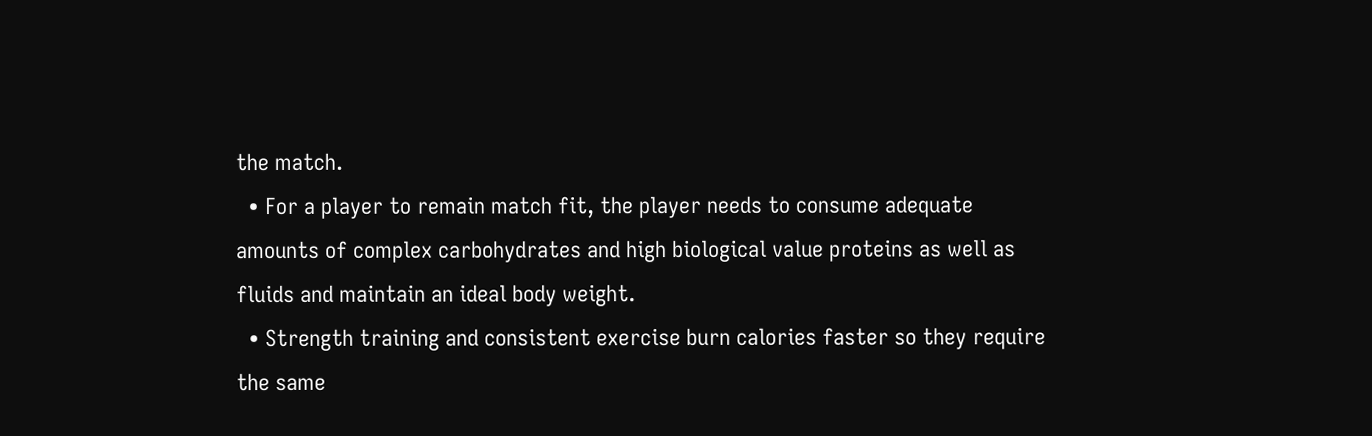the match.
  • For a player to remain match fit, the player needs to consume adequate amounts of complex carbohydrates and high biological value proteins as well as fluids and maintain an ideal body weight.
  • Strength training and consistent exercise burn calories faster so they require the same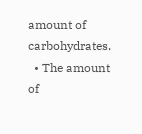amount of carbohydrates.
  • The amount of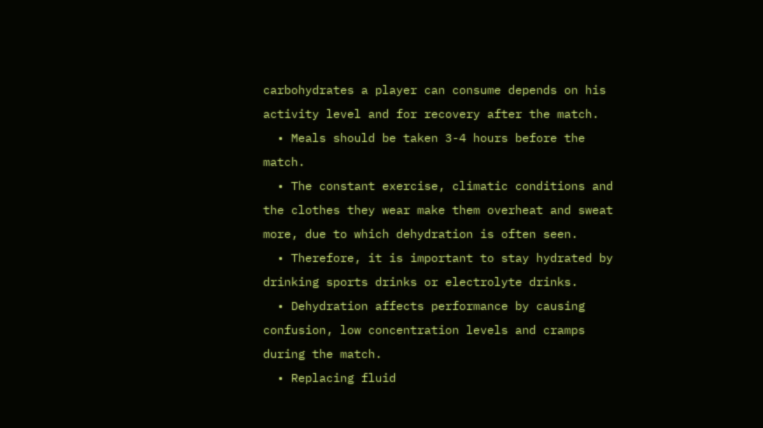carbohydrates a player can consume depends on his activity level and for recovery after the match.
  • Meals should be taken 3-4 hours before the match.
  • The constant exercise, climatic conditions and the clothes they wear make them overheat and sweat more, due to which dehydration is often seen.
  • Therefore, it is important to stay hydrated by drinking sports drinks or electrolyte drinks.
  • Dehydration affects performance by causing confusion, low concentration levels and cramps during the match.
  • Replacing fluid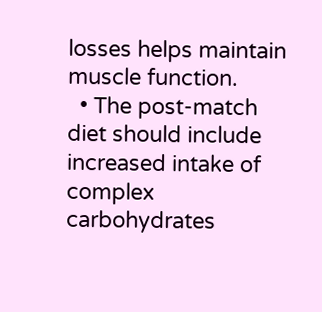losses helps maintain muscle function.
  • The post-match diet should include increased intake of complex carbohydrates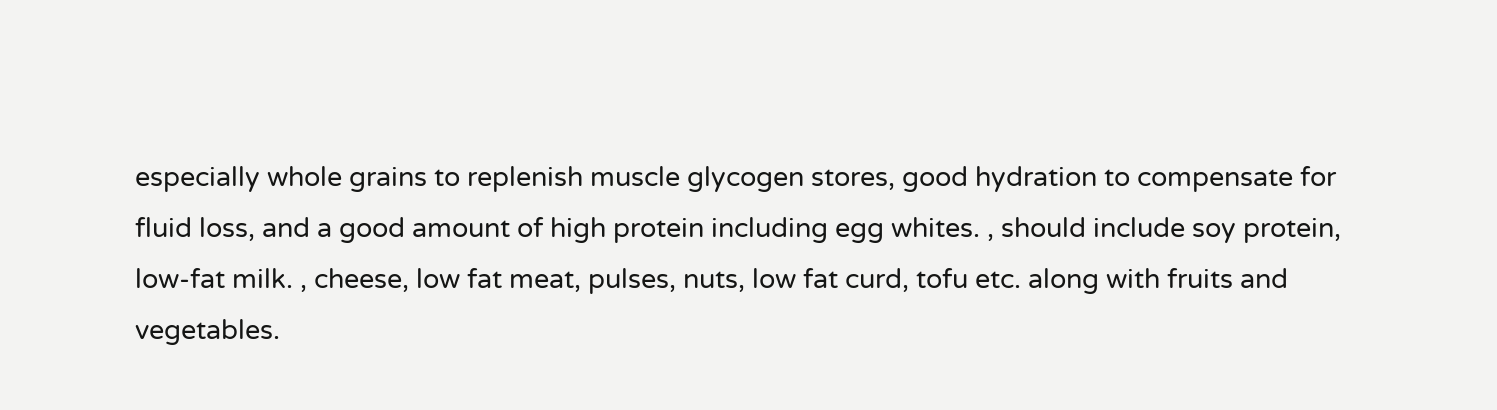especially whole grains to replenish muscle glycogen stores, good hydration to compensate for fluid loss, and a good amount of high protein including egg whites. , should include soy protein, low-fat milk. , cheese, low fat meat, pulses, nuts, low fat curd, tofu etc. along with fruits and vegetables.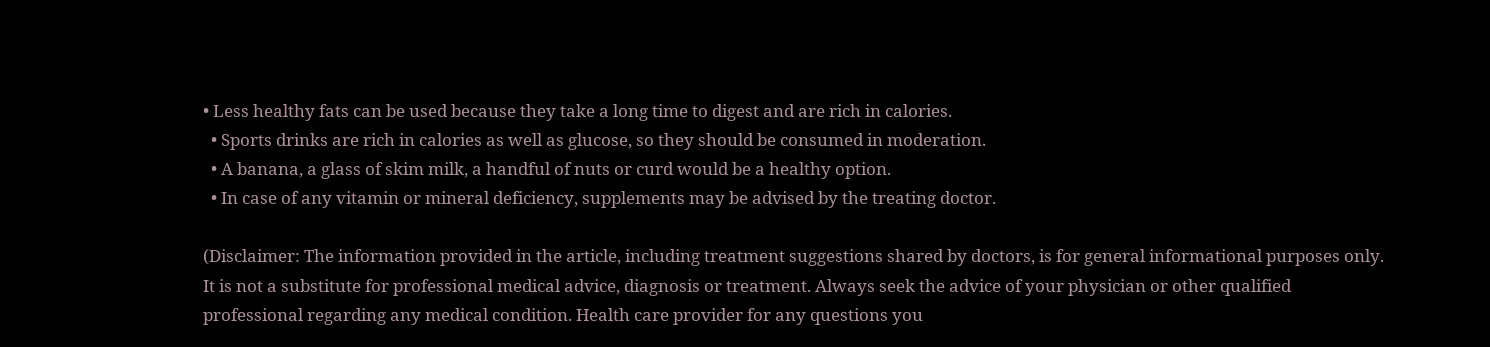• Less healthy fats can be used because they take a long time to digest and are rich in calories.
  • Sports drinks are rich in calories as well as glucose, so they should be consumed in moderation.
  • A banana, a glass of skim milk, a handful of nuts or curd would be a healthy option.
  • In case of any vitamin or mineral deficiency, supplements may be advised by the treating doctor.

(Disclaimer: The information provided in the article, including treatment suggestions shared by doctors, is for general informational purposes only. It is not a substitute for professional medical advice, diagnosis or treatment. Always seek the advice of your physician or other qualified professional regarding any medical condition. Health care provider for any questions you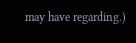may have regarding.)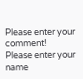Please enter your comment!
Please enter your name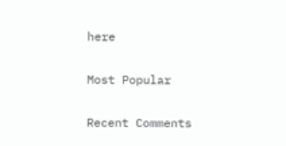here

Most Popular

Recent Comments